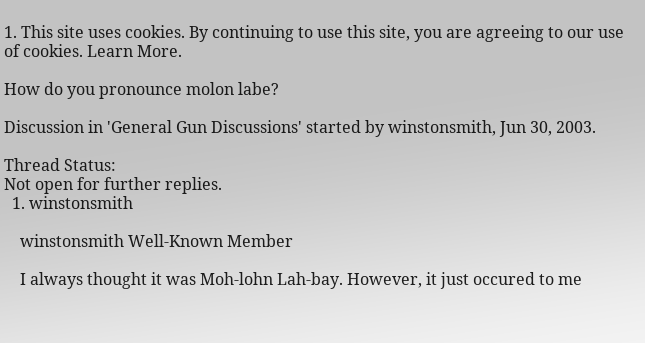1. This site uses cookies. By continuing to use this site, you are agreeing to our use of cookies. Learn More.

How do you pronounce molon labe?

Discussion in 'General Gun Discussions' started by winstonsmith, Jun 30, 2003.

Thread Status:
Not open for further replies.
  1. winstonsmith

    winstonsmith Well-Known Member

    I always thought it was Moh-lohn Lah-bay. However, it just occured to me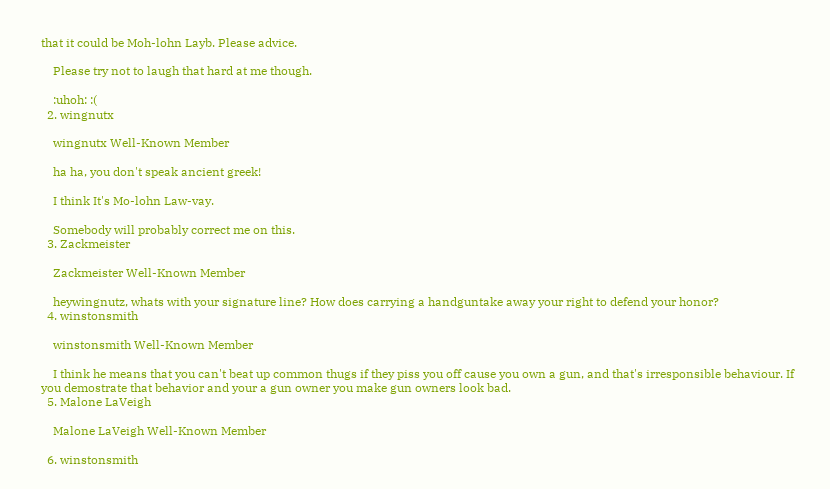that it could be Moh-lohn Layb. Please advice.

    Please try not to laugh that hard at me though.

    :uhoh: :(
  2. wingnutx

    wingnutx Well-Known Member

    ha ha, you don't speak ancient greek!

    I think It's Mo-lohn Law-vay.

    Somebody will probably correct me on this.
  3. Zackmeister

    Zackmeister Well-Known Member

    heywingnutz, whats with your signature line? How does carrying a handguntake away your right to defend your honor?
  4. winstonsmith

    winstonsmith Well-Known Member

    I think he means that you can't beat up common thugs if they piss you off cause you own a gun, and that's irresponsible behaviour. If you demostrate that behavior and your a gun owner you make gun owners look bad.
  5. Malone LaVeigh

    Malone LaVeigh Well-Known Member

  6. winstonsmith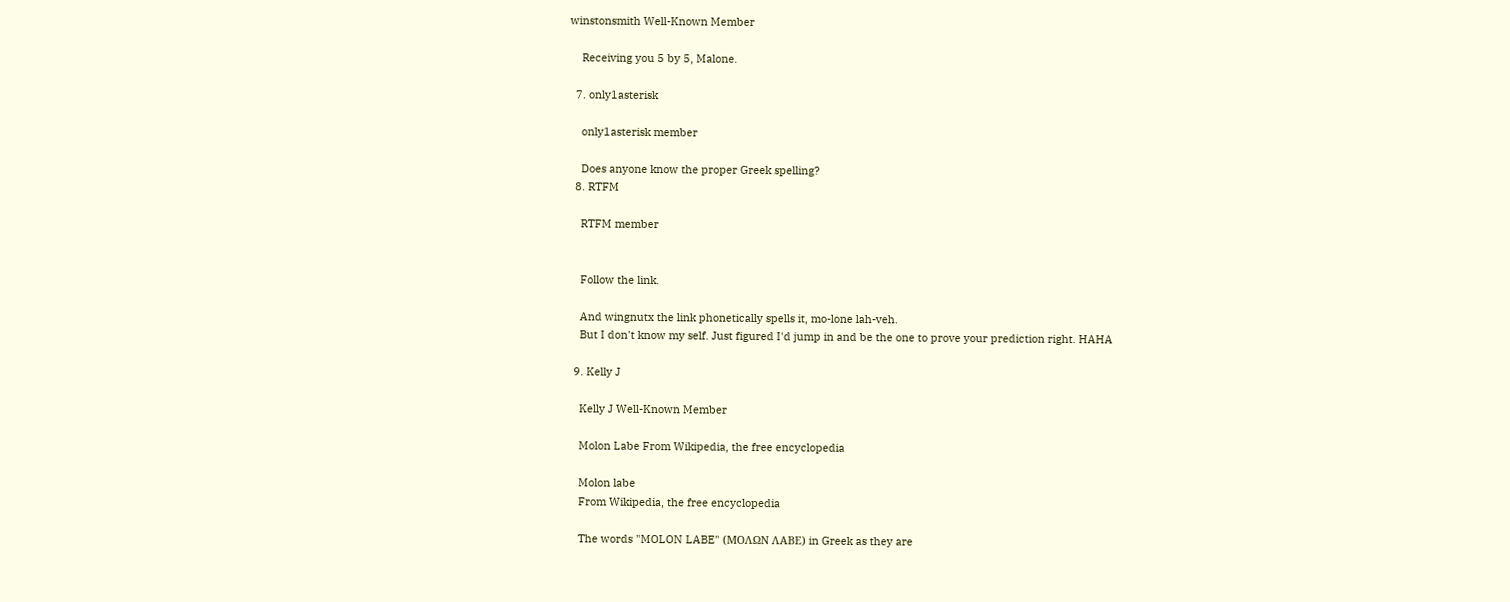winstonsmith Well-Known Member

    Receiving you 5 by 5, Malone.

  7. only1asterisk

    only1asterisk member

    Does anyone know the proper Greek spelling?
  8. RTFM

    RTFM member


    Follow the link.

    And wingnutx the link phonetically spells it, mo-lone lah-veh.
    But I don't know my self. Just figured I'd jump in and be the one to prove your prediction right. HAHA

  9. Kelly J

    Kelly J Well-Known Member

    Molon Labe From Wikipedia, the free encyclopedia

    Molon labe
    From Wikipedia, the free encyclopedia

    The words "MOLON LABE" (ΜΟΛΩΝ ΛΑΒΕ) in Greek as they are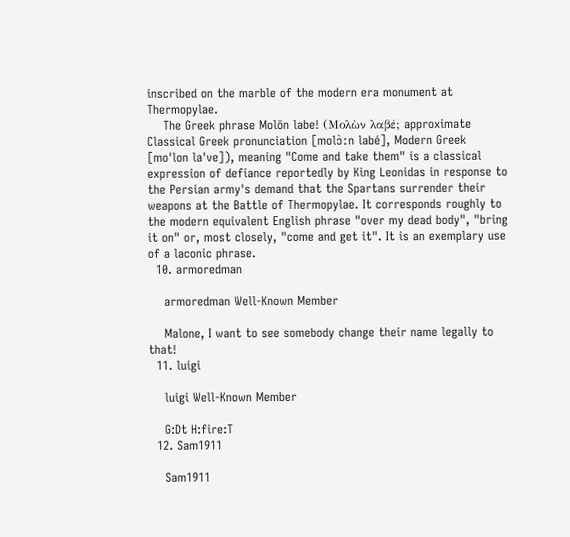inscribed on the marble of the modern era monument at Thermopylae.
    The Greek phrase Molōn labe! (Μολὼν λαβέ; approximate Classical Greek pronunciation [molɔ̀ːn labé], Modern Greek [moˈlon laˈve]), meaning "Come and take them" is a classical expression of defiance reportedly by King Leonidas in response to the Persian army's demand that the Spartans surrender their weapons at the Battle of Thermopylae. It corresponds roughly to the modern equivalent English phrase "over my dead body", "bring it on" or, most closely, "come and get it". It is an exemplary use of a laconic phrase.
  10. armoredman

    armoredman Well-Known Member

    Malone, I want to see somebody change their name legally to that!
  11. luigi

    luigi Well-Known Member

    G:Dt H:fire:T
  12. Sam1911

    Sam1911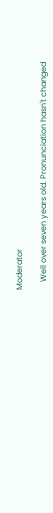Moderator

    Well over seven years old. Pronunciation hasn't changed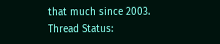that much since 2003.
Thread Status: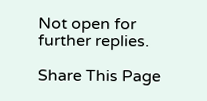Not open for further replies.

Share This Page